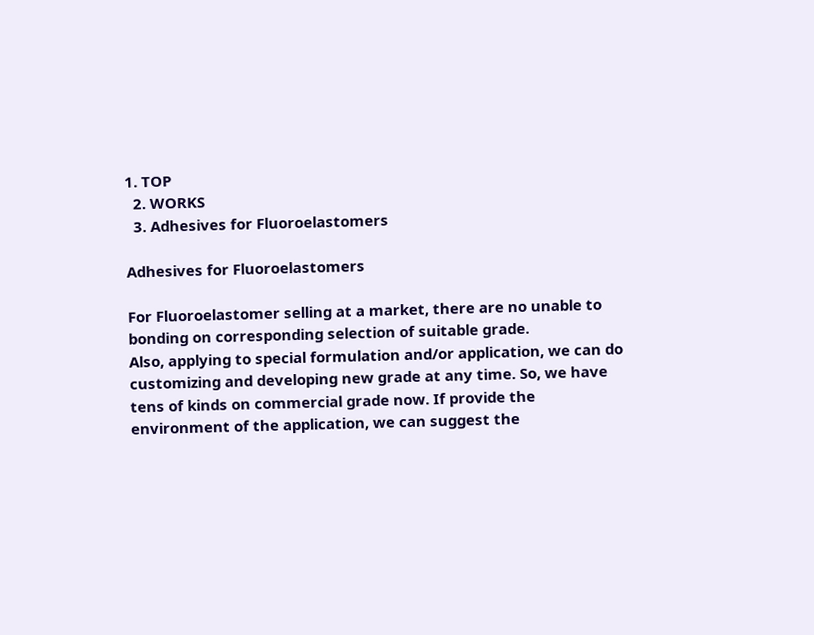1. TOP
  2. WORKS
  3. Adhesives for Fluoroelastomers

Adhesives for Fluoroelastomers

For Fluoroelastomer selling at a market, there are no unable to bonding on corresponding selection of suitable grade.
Also, applying to special formulation and/or application, we can do customizing and developing new grade at any time. So, we have tens of kinds on commercial grade now. If provide the environment of the application, we can suggest the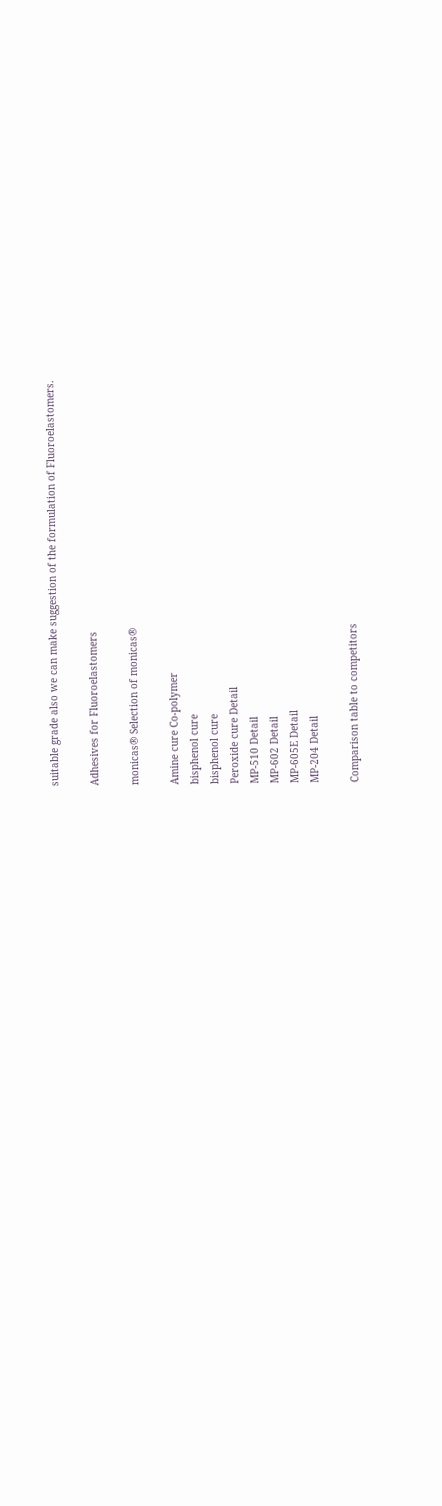suitable grade also we can make suggestion of the formulation of Fluoroelastomers.

Adhesives for Fluoroelastomers

monicas® Selection of monicas®

Amine cure Co-polymer
bisphenol cure
bisphenol cure
Peroxide cure Detail
MP-510 Detail
MP-602 Detail
MP-605E Detail
MP-204 Detail

Comparison table to competitors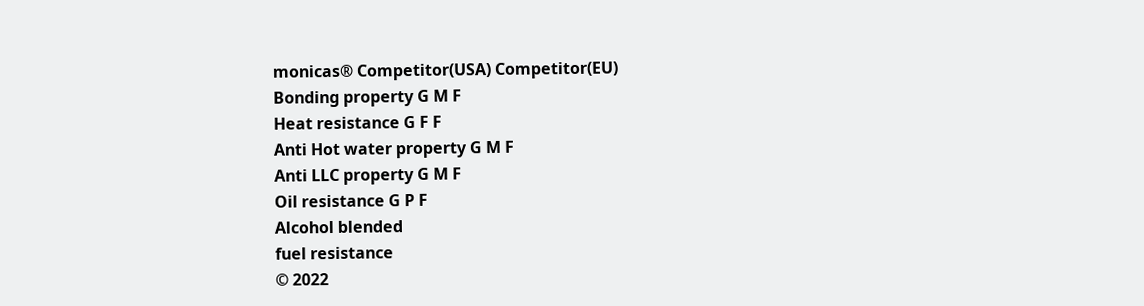monicas® Competitor(USA) Competitor(EU)
Bonding property G M F
Heat resistance G F F
Anti Hot water property G M F
Anti LLC property G M F
Oil resistance G P F
Alcohol blended
fuel resistance
© 2022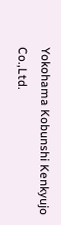Yokohama Kobunshi Kenkyujo Co.,Ltd.